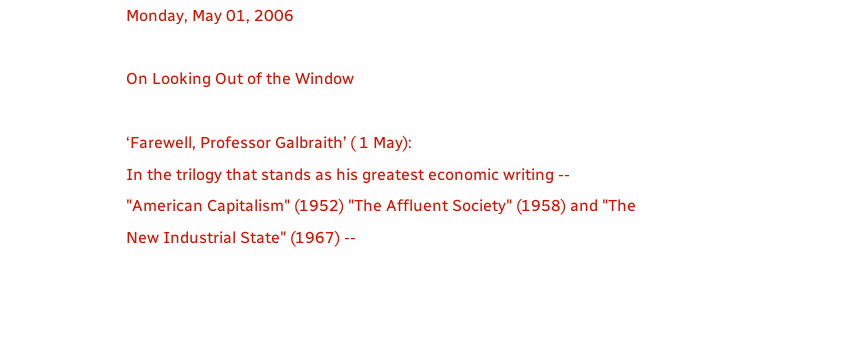Monday, May 01, 2006

On Looking Out of the Window

‘Farewell, Professor Galbraith’ ( 1 May):
In the trilogy that stands as his greatest economic writing -- "American Capitalism" (1952) "The Affluent Society" (1958) and "The New Industrial State" (1967) --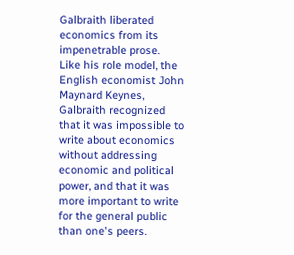Galbraith liberated economics from its impenetrable prose.
Like his role model, the English economist John Maynard Keynes, Galbraith recognized that it was impossible to write about economics without addressing economic and political power, and that it was more important to write for the general public than one's peers.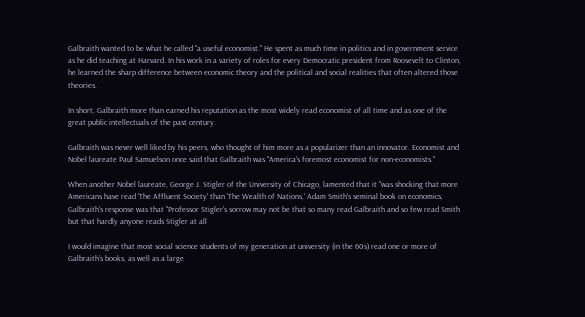Galbraith wanted to be what he called "a useful economist." He spent as much time in politics and in government service as he did teaching at Harvard. In his work in a variety of roles for every Democratic president from Roosevelt to Clinton, he learned the sharp difference between economic theory and the political and social realities that often altered those theories.

In short, Galbraith more than earned his reputation as the most widely read economist of all time and as one of the great public intellectuals of the past century.

Galbraith was never well liked by his peers, who thought of him more as a popularizer than an innovator. Economist and Nobel laureate Paul Samuelson once said that Galbraith was "America's foremost economist for non-economists."

When another Nobel laureate, George J. Stigler of the University of Chicago, lamented that it "was shocking that more Americans have read 'The Affluent Society' than 'The Wealth of Nations,' Adam Smith's seminal book on economics, Galbraith's response was that "Professor Stigler's sorrow may not be that so many read Galbraith and so few read Smith but that hardly anyone reads Stigler at all

I would imagine that most social science students of my generation at university (in the 60s) read one or more of Galbraith’s books, as well as a large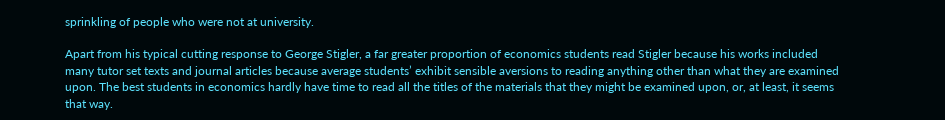sprinkling of people who were not at university.

Apart from his typical cutting response to George Stigler, a far greater proportion of economics students read Stigler because his works included many tutor set texts and journal articles because average students’ exhibit sensible aversions to reading anything other than what they are examined upon. The best students in economics hardly have time to read all the titles of the materials that they might be examined upon, or, at least, it seems that way.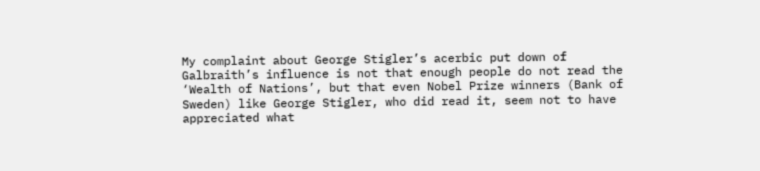My complaint about George Stigler’s acerbic put down of Galbraith’s influence is not that enough people do not read the ‘Wealth of Nations’, but that even Nobel Prize winners (Bank of Sweden) like George Stigler, who did read it, seem not to have appreciated what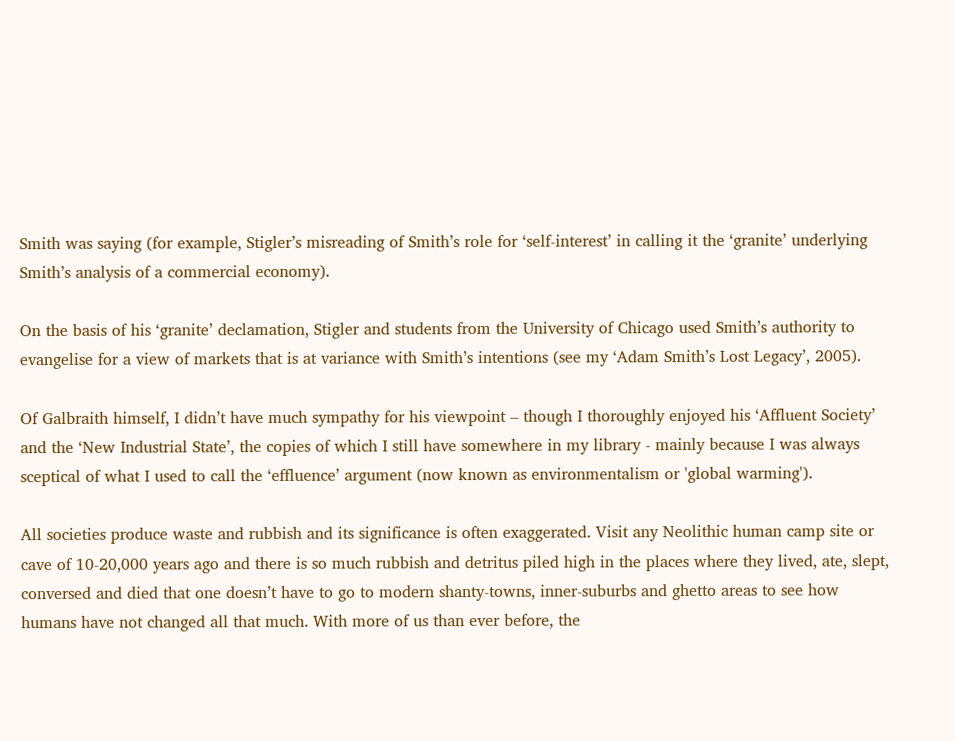Smith was saying (for example, Stigler’s misreading of Smith’s role for ‘self-interest’ in calling it the ‘granite’ underlying Smith’s analysis of a commercial economy).

On the basis of his ‘granite’ declamation, Stigler and students from the University of Chicago used Smith’s authority to evangelise for a view of markets that is at variance with Smith’s intentions (see my ‘Adam Smith’s Lost Legacy’, 2005).

Of Galbraith himself, I didn’t have much sympathy for his viewpoint – though I thoroughly enjoyed his ‘Affluent Society’ and the ‘New Industrial State’, the copies of which I still have somewhere in my library - mainly because I was always sceptical of what I used to call the ‘effluence’ argument (now known as environmentalism or 'global warming').

All societies produce waste and rubbish and its significance is often exaggerated. Visit any Neolithic human camp site or cave of 10-20,000 years ago and there is so much rubbish and detritus piled high in the places where they lived, ate, slept, conversed and died that one doesn’t have to go to modern shanty-towns, inner-suburbs and ghetto areas to see how humans have not changed all that much. With more of us than ever before, the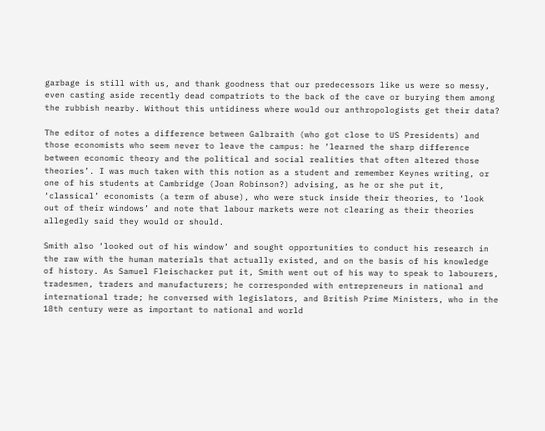garbage is still with us, and thank goodness that our predecessors like us were so messy, even casting aside recently dead compatriots to the back of the cave or burying them among the rubbish nearby. Without this untidiness where would our anthropologists get their data?

The editor of notes a difference between Galbraith (who got close to US Presidents) and those economists who seem never to leave the campus: he ‘learned the sharp difference between economic theory and the political and social realities that often altered those theories’. I was much taken with this notion as a student and remember Keynes writing, or one of his students at Cambridge (Joan Robinson?) advising, as he or she put it, ‘classical’ economists (a term of abuse), who were stuck inside their theories, to ‘look out of their windows’ and note that labour markets were not clearing as their theories allegedly said they would or should.

Smith also ‘looked out of his window’ and sought opportunities to conduct his research in the raw with the human materials that actually existed, and on the basis of his knowledge of history. As Samuel Fleischacker put it, Smith went out of his way to speak to labourers, tradesmen, traders and manufacturers; he corresponded with entrepreneurs in national and international trade; he conversed with legislators, and British Prime Ministers, who in the 18th century were as important to national and world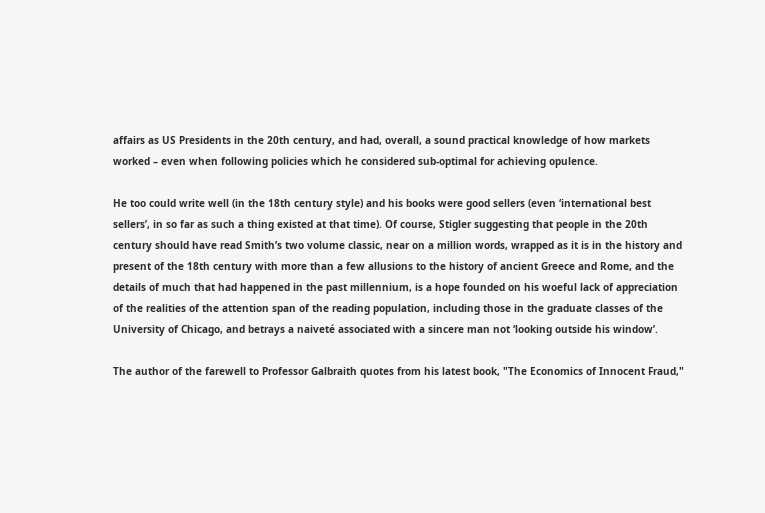affairs as US Presidents in the 20th century, and had, overall, a sound practical knowledge of how markets worked – even when following policies which he considered sub-optimal for achieving opulence.

He too could write well (in the 18th century style) and his books were good sellers (even ‘international best sellers’, in so far as such a thing existed at that time). Of course, Stigler suggesting that people in the 20th century should have read Smith’s two volume classic, near on a million words, wrapped as it is in the history and present of the 18th century with more than a few allusions to the history of ancient Greece and Rome, and the details of much that had happened in the past millennium, is a hope founded on his woeful lack of appreciation of the realities of the attention span of the reading population, including those in the graduate classes of the University of Chicago, and betrays a naiveté associated with a sincere man not ‘looking outside his window’.

The author of the farewell to Professor Galbraith quotes from his latest book, "The Economics of Innocent Fraud,"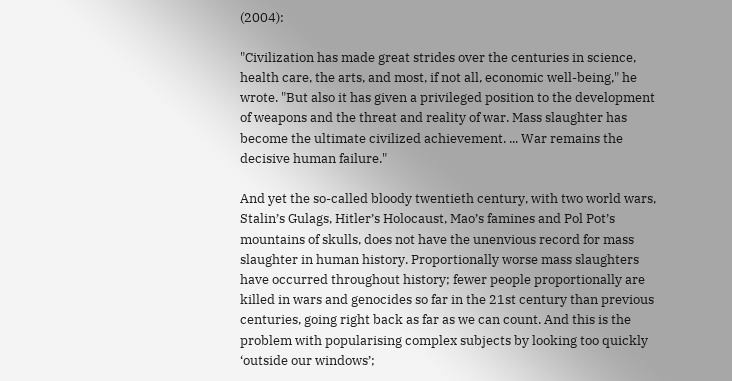(2004):

"Civilization has made great strides over the centuries in science, health care, the arts, and most, if not all, economic well-being," he wrote. "But also it has given a privileged position to the development of weapons and the threat and reality of war. Mass slaughter has become the ultimate civilized achievement. ... War remains the decisive human failure."

And yet the so-called bloody twentieth century, with two world wars, Stalin’s Gulags, Hitler’s Holocaust, Mao’s famines and Pol Pot’s mountains of skulls, does not have the unenvious record for mass slaughter in human history. Proportionally worse mass slaughters have occurred throughout history; fewer people proportionally are killed in wars and genocides so far in the 21st century than previous centuries, going right back as far as we can count. And this is the problem with popularising complex subjects by looking too quickly ‘outside our windows’;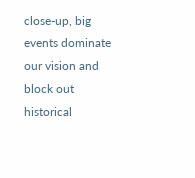close-up, big events dominate our vision and block out historical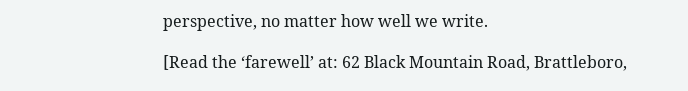perspective, no matter how well we write.

[Read the ‘farewell’ at: 62 Black Mountain Road, Brattleboro,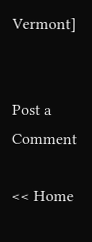Vermont]


Post a Comment

<< Home